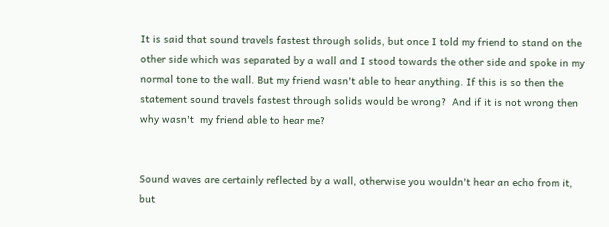It is said that sound travels fastest through solids, but once I told my friend to stand on the other side which was separated by a wall and I stood towards the other side and spoke in my normal tone to the wall. But my friend wasn't able to hear anything. If this is so then the statement sound travels fastest through solids would be wrong?  And if it is not wrong then why wasn't  my friend able to hear me?


Sound waves are certainly reflected by a wall, otherwise you wouldn't hear an echo from it, but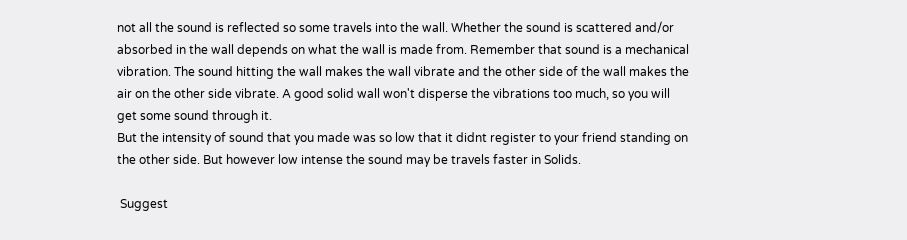not all the sound is reflected so some travels into the wall. Whether the sound is scattered and/or absorbed in the wall depends on what the wall is made from. Remember that sound is a mechanical vibration. The sound hitting the wall makes the wall vibrate and the other side of the wall makes the air on the other side vibrate. A good solid wall won't disperse the vibrations too much, so you will get some sound through it.
But the intensity of sound that you made was so low that it didnt register to your friend standing on the other side. But however low intense the sound may be travels faster in Solids.

 Suggest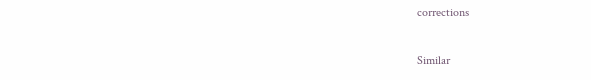corrections

Similar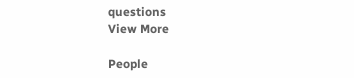questions
View More

People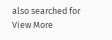also searched for
View More